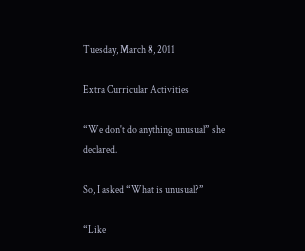Tuesday, March 8, 2011

Extra Curricular Activities

“We don't do anything unusual” she declared.

So, I asked “What is unusual?”

“Like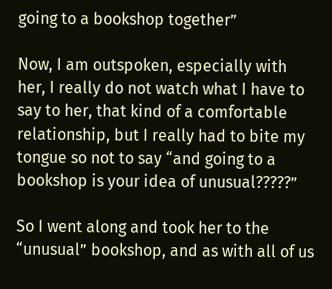going to a bookshop together”

Now, I am outspoken, especially with her, I really do not watch what I have to say to her, that kind of a comfortable relationship, but I really had to bite my tongue so not to say “and going to a bookshop is your idea of unusual?????”

So I went along and took her to the “unusual” bookshop, and as with all of us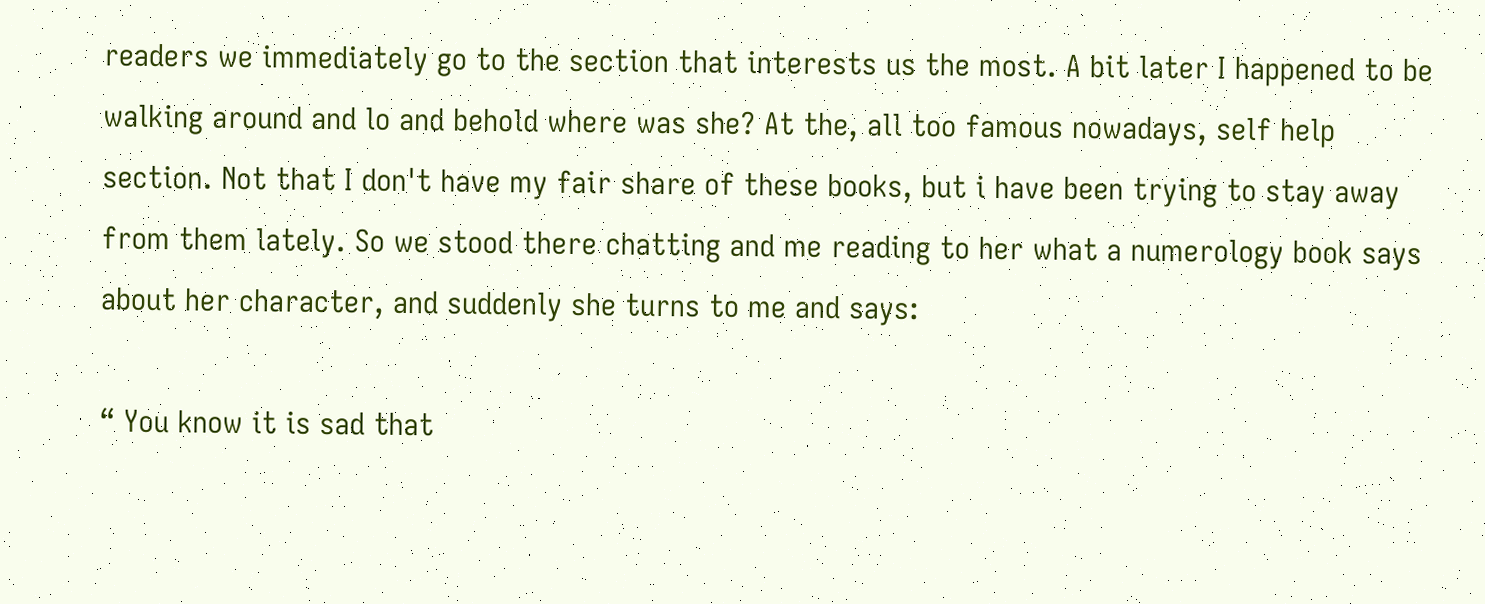readers we immediately go to the section that interests us the most. A bit later I happened to be walking around and lo and behold where was she? At the, all too famous nowadays, self help section. Not that I don't have my fair share of these books, but i have been trying to stay away from them lately. So we stood there chatting and me reading to her what a numerology book says about her character, and suddenly she turns to me and says:

“ You know it is sad that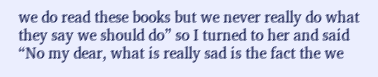we do read these books but we never really do what they say we should do” so I turned to her and said “No my dear, what is really sad is the fact the we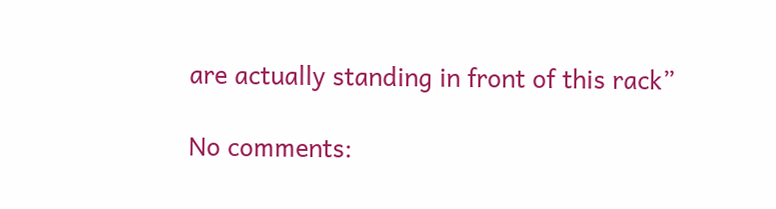are actually standing in front of this rack”

No comments: